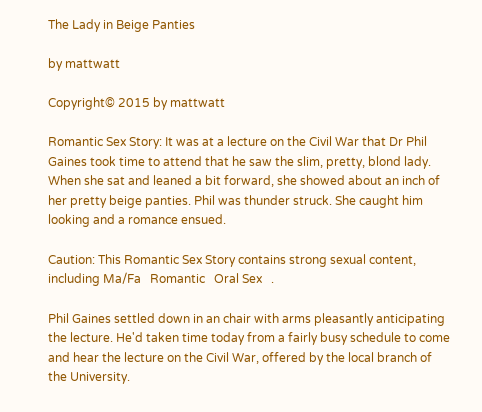The Lady in Beige Panties

by mattwatt

Copyright© 2015 by mattwatt

Romantic Sex Story: It was at a lecture on the Civil War that Dr Phil Gaines took time to attend that he saw the slim, pretty, blond lady. When she sat and leaned a bit forward, she showed about an inch of her pretty beige panties. Phil was thunder struck. She caught him looking and a romance ensued.

Caution: This Romantic Sex Story contains strong sexual content, including Ma/Fa   Romantic   Oral Sex   .

Phil Gaines settled down in an chair with arms pleasantly anticipating the lecture. He'd taken time today from a fairly busy schedule to come and hear the lecture on the Civil War, offered by the local branch of the University.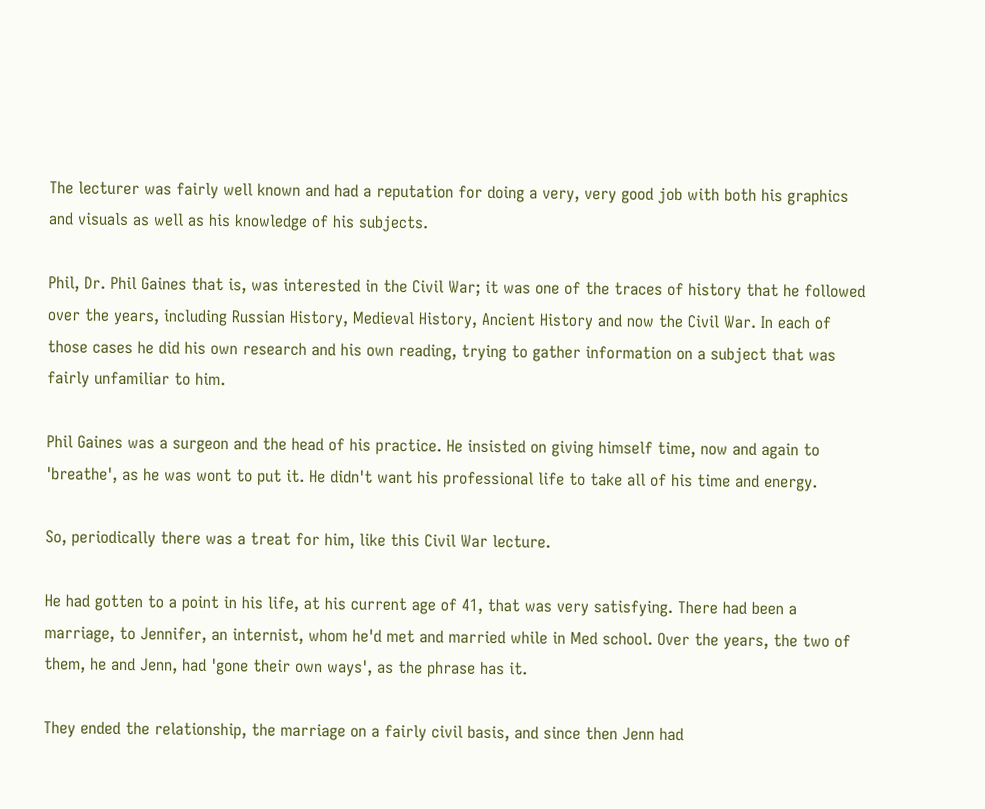The lecturer was fairly well known and had a reputation for doing a very, very good job with both his graphics and visuals as well as his knowledge of his subjects.

Phil, Dr. Phil Gaines that is, was interested in the Civil War; it was one of the traces of history that he followed over the years, including Russian History, Medieval History, Ancient History and now the Civil War. In each of those cases he did his own research and his own reading, trying to gather information on a subject that was fairly unfamiliar to him.

Phil Gaines was a surgeon and the head of his practice. He insisted on giving himself time, now and again to 'breathe', as he was wont to put it. He didn't want his professional life to take all of his time and energy.

So, periodically there was a treat for him, like this Civil War lecture.

He had gotten to a point in his life, at his current age of 41, that was very satisfying. There had been a marriage, to Jennifer, an internist, whom he'd met and married while in Med school. Over the years, the two of them, he and Jenn, had 'gone their own ways', as the phrase has it.

They ended the relationship, the marriage on a fairly civil basis, and since then Jenn had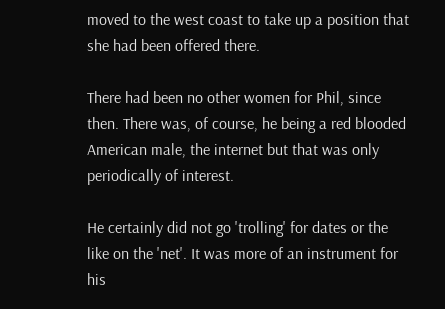moved to the west coast to take up a position that she had been offered there.

There had been no other women for Phil, since then. There was, of course, he being a red blooded American male, the internet but that was only periodically of interest.

He certainly did not go 'trolling' for dates or the like on the 'net'. It was more of an instrument for his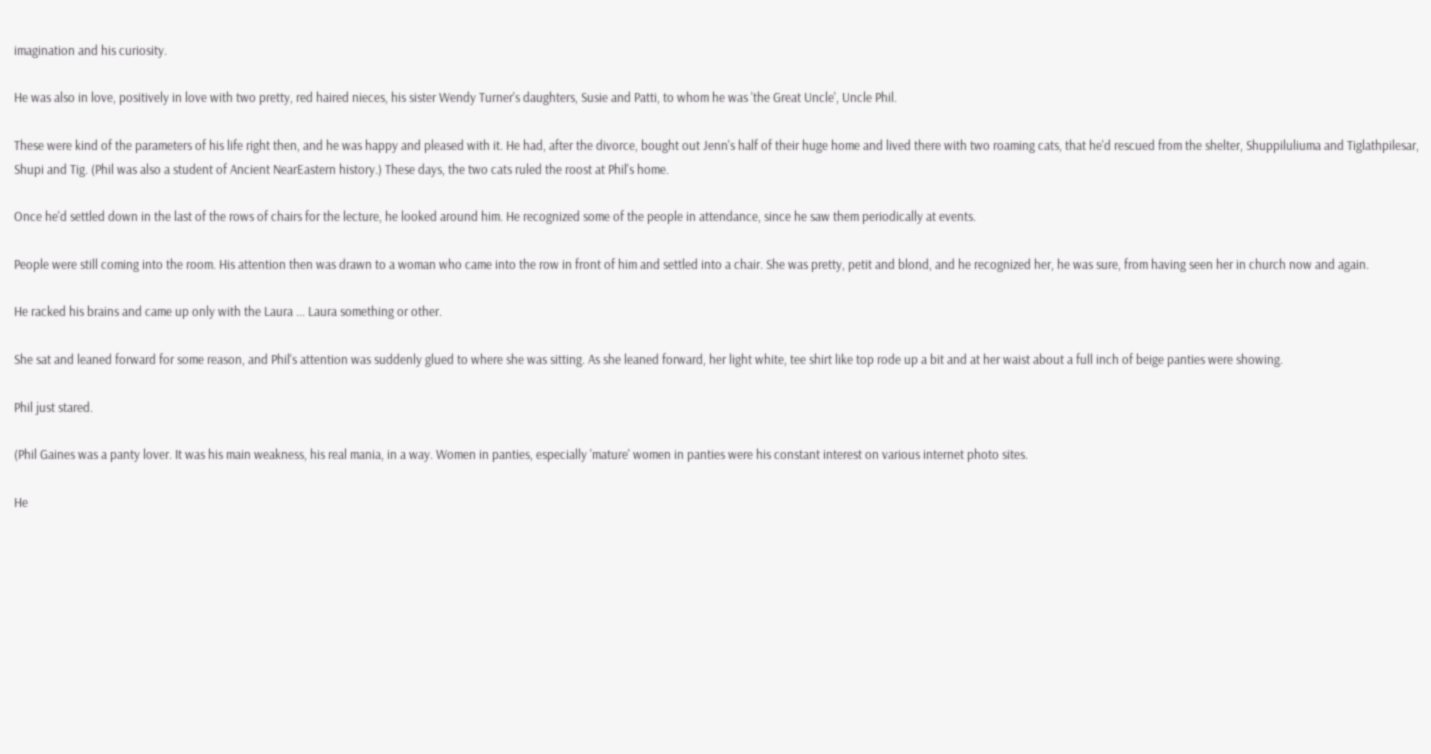imagination and his curiosity.

He was also in love, positively in love with two pretty, red haired nieces, his sister Wendy Turner's daughters, Susie and Patti, to whom he was 'the Great Uncle', Uncle Phil.

These were kind of the parameters of his life right then, and he was happy and pleased with it. He had, after the divorce, bought out Jenn's half of their huge home and lived there with two roaming cats, that he'd rescued from the shelter, Shuppiluliuma and Tiglathpilesar, Shupi and Tig. (Phil was also a student of Ancient NearEastern history.) These days, the two cats ruled the roost at Phil's home.

Once he'd settled down in the last of the rows of chairs for the lecture, he looked around him. He recognized some of the people in attendance, since he saw them periodically at events.

People were still coming into the room. His attention then was drawn to a woman who came into the row in front of him and settled into a chair. She was pretty, petit and blond, and he recognized her, he was sure, from having seen her in church now and again.

He racked his brains and came up only with the Laura ... Laura something or other.

She sat and leaned forward for some reason, and Phil's attention was suddenly glued to where she was sitting. As she leaned forward, her light white, tee shirt like top rode up a bit and at her waist about a full inch of beige panties were showing.

Phil just stared.

(Phil Gaines was a panty lover. It was his main weakness, his real mania, in a way. Women in panties, especially 'mature' women in panties were his constant interest on various internet photo sites.

He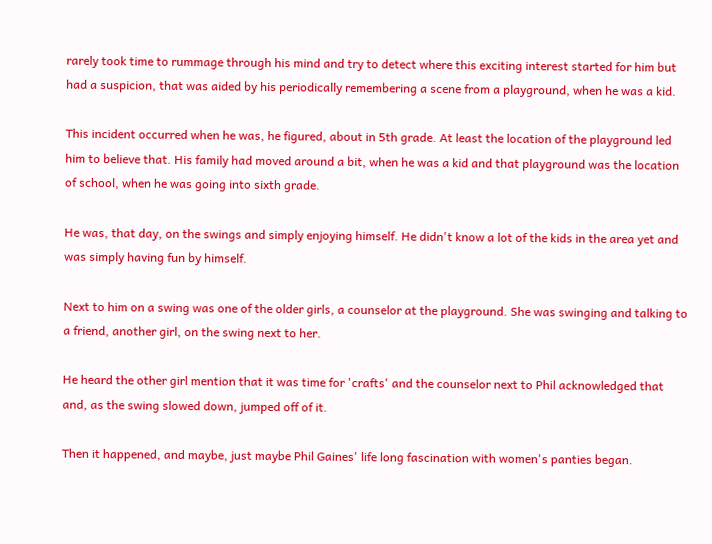rarely took time to rummage through his mind and try to detect where this exciting interest started for him but had a suspicion, that was aided by his periodically remembering a scene from a playground, when he was a kid.

This incident occurred when he was, he figured, about in 5th grade. At least the location of the playground led him to believe that. His family had moved around a bit, when he was a kid and that playground was the location of school, when he was going into sixth grade.

He was, that day, on the swings and simply enjoying himself. He didn't know a lot of the kids in the area yet and was simply having fun by himself.

Next to him on a swing was one of the older girls, a counselor at the playground. She was swinging and talking to a friend, another girl, on the swing next to her.

He heard the other girl mention that it was time for 'crafts' and the counselor next to Phil acknowledged that and, as the swing slowed down, jumped off of it.

Then it happened, and maybe, just maybe Phil Gaines' life long fascination with women's panties began.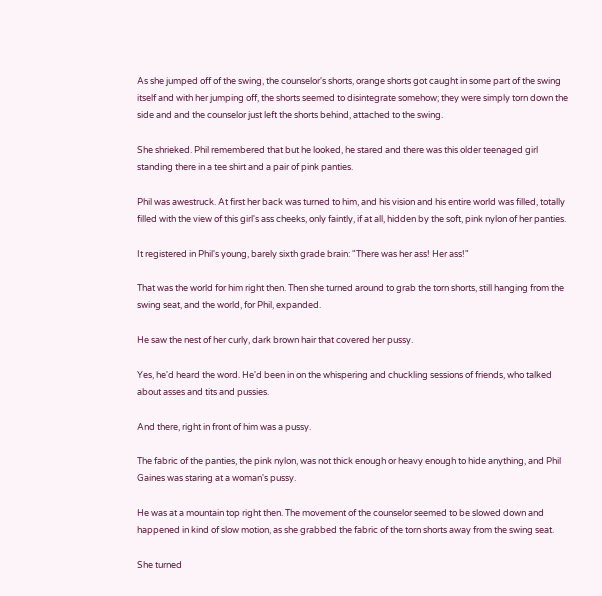As she jumped off of the swing, the counselor's shorts, orange shorts got caught in some part of the swing itself and with her jumping off, the shorts seemed to disintegrate somehow; they were simply torn down the side and and the counselor just left the shorts behind, attached to the swing.

She shrieked. Phil remembered that but he looked, he stared and there was this older teenaged girl standing there in a tee shirt and a pair of pink panties.

Phil was awestruck. At first her back was turned to him, and his vision and his entire world was filled, totally filled with the view of this girl's ass cheeks, only faintly, if at all, hidden by the soft, pink nylon of her panties.

It registered in Phil's young, barely sixth grade brain: "There was her ass! Her ass!"

That was the world for him right then. Then she turned around to grab the torn shorts, still hanging from the swing seat, and the world, for Phil, expanded.

He saw the nest of her curly, dark brown hair that covered her pussy.

Yes, he'd heard the word. He'd been in on the whispering and chuckling sessions of friends, who talked about asses and tits and pussies.

And there, right in front of him was a pussy.

The fabric of the panties, the pink nylon, was not thick enough or heavy enough to hide anything, and Phil Gaines was staring at a woman's pussy.

He was at a mountain top right then. The movement of the counselor seemed to be slowed down and happened in kind of slow motion, as she grabbed the fabric of the torn shorts away from the swing seat.

She turned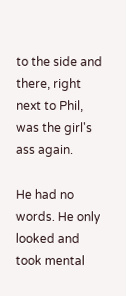to the side and there, right next to Phil, was the girl's ass again.

He had no words. He only looked and took mental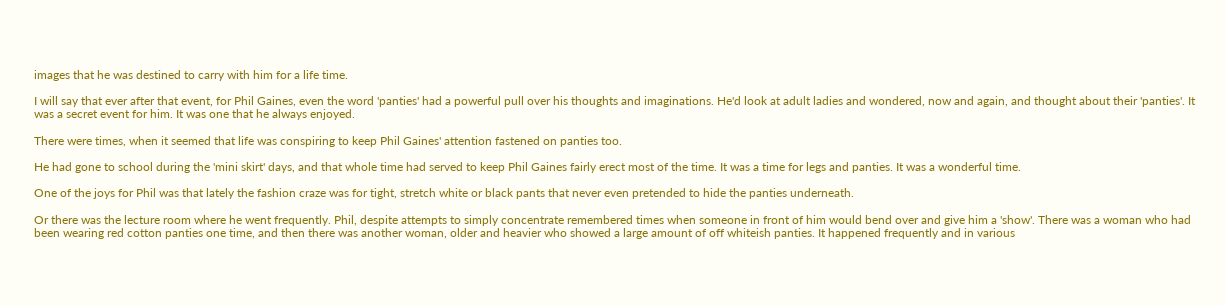images that he was destined to carry with him for a life time.

I will say that ever after that event, for Phil Gaines, even the word 'panties' had a powerful pull over his thoughts and imaginations. He'd look at adult ladies and wondered, now and again, and thought about their 'panties'. It was a secret event for him. It was one that he always enjoyed.

There were times, when it seemed that life was conspiring to keep Phil Gaines' attention fastened on panties too.

He had gone to school during the 'mini skirt' days, and that whole time had served to keep Phil Gaines fairly erect most of the time. It was a time for legs and panties. It was a wonderful time.

One of the joys for Phil was that lately the fashion craze was for tight, stretch white or black pants that never even pretended to hide the panties underneath.

Or there was the lecture room where he went frequently. Phil, despite attempts to simply concentrate remembered times when someone in front of him would bend over and give him a 'show'. There was a woman who had been wearing red cotton panties one time, and then there was another woman, older and heavier who showed a large amount of off whiteish panties. It happened frequently and in various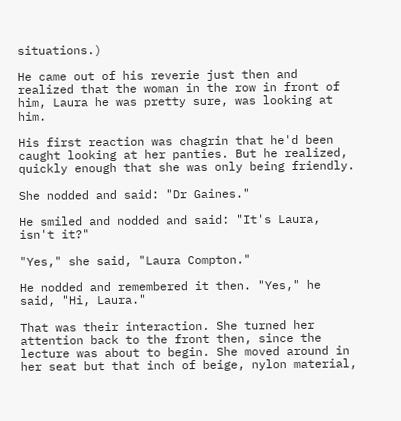situations.)

He came out of his reverie just then and realized that the woman in the row in front of him, Laura he was pretty sure, was looking at him.

His first reaction was chagrin that he'd been caught looking at her panties. But he realized, quickly enough that she was only being friendly.

She nodded and said: "Dr Gaines."

He smiled and nodded and said: "It's Laura, isn't it?"

"Yes," she said, "Laura Compton."

He nodded and remembered it then. "Yes," he said, "Hi, Laura."

That was their interaction. She turned her attention back to the front then, since the lecture was about to begin. She moved around in her seat but that inch of beige, nylon material,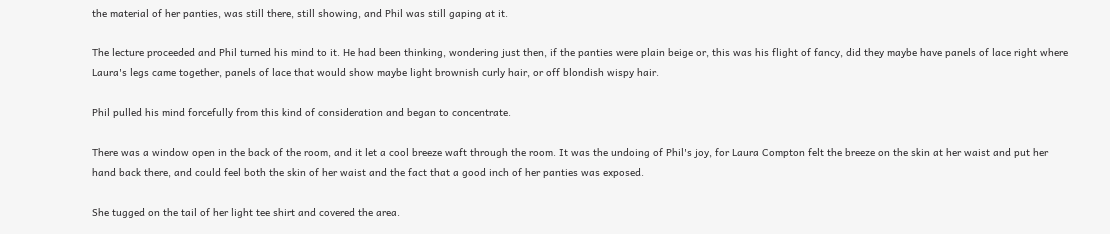the material of her panties, was still there, still showing, and Phil was still gaping at it.

The lecture proceeded and Phil turned his mind to it. He had been thinking, wondering just then, if the panties were plain beige or, this was his flight of fancy, did they maybe have panels of lace right where Laura's legs came together, panels of lace that would show maybe light brownish curly hair, or off blondish wispy hair.

Phil pulled his mind forcefully from this kind of consideration and began to concentrate.

There was a window open in the back of the room, and it let a cool breeze waft through the room. It was the undoing of Phil's joy, for Laura Compton felt the breeze on the skin at her waist and put her hand back there, and could feel both the skin of her waist and the fact that a good inch of her panties was exposed.

She tugged on the tail of her light tee shirt and covered the area.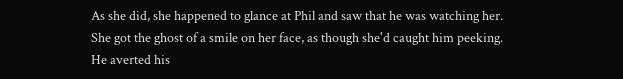As she did, she happened to glance at Phil and saw that he was watching her. She got the ghost of a smile on her face, as though she'd caught him peeking. He averted his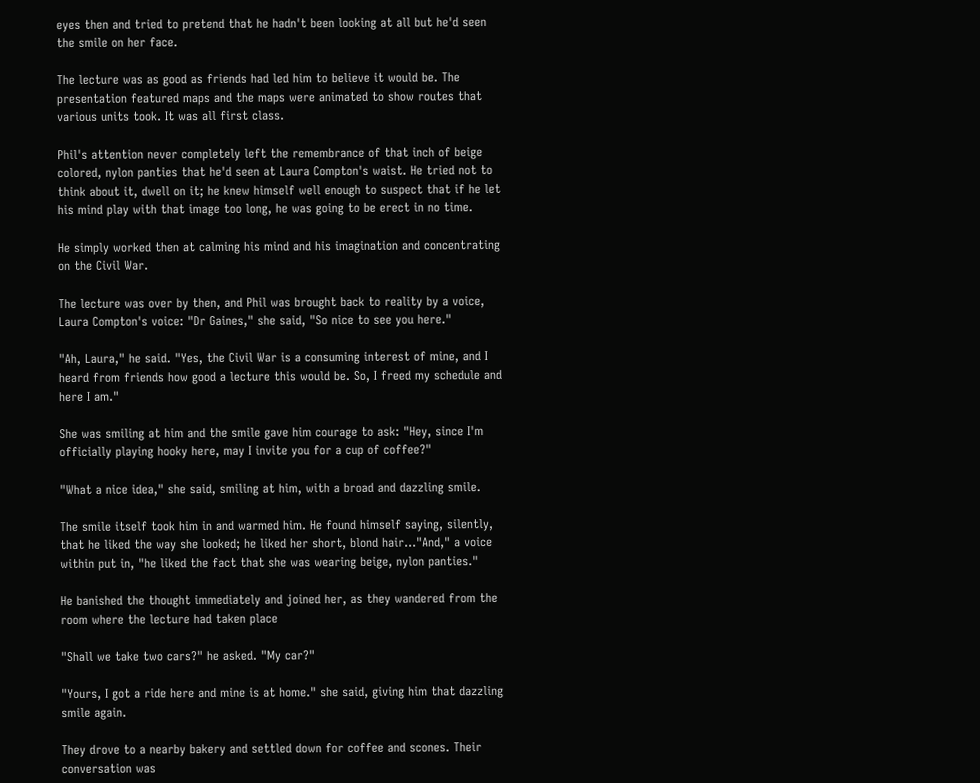eyes then and tried to pretend that he hadn't been looking at all but he'd seen the smile on her face.

The lecture was as good as friends had led him to believe it would be. The presentation featured maps and the maps were animated to show routes that various units took. It was all first class.

Phil's attention never completely left the remembrance of that inch of beige colored, nylon panties that he'd seen at Laura Compton's waist. He tried not to think about it, dwell on it; he knew himself well enough to suspect that if he let his mind play with that image too long, he was going to be erect in no time.

He simply worked then at calming his mind and his imagination and concentrating on the Civil War.

The lecture was over by then, and Phil was brought back to reality by a voice, Laura Compton's voice: "Dr Gaines," she said, "So nice to see you here."

"Ah, Laura," he said. "Yes, the Civil War is a consuming interest of mine, and I heard from friends how good a lecture this would be. So, I freed my schedule and here I am."

She was smiling at him and the smile gave him courage to ask: "Hey, since I'm officially playing hooky here, may I invite you for a cup of coffee?"

"What a nice idea," she said, smiling at him, with a broad and dazzling smile.

The smile itself took him in and warmed him. He found himself saying, silently, that he liked the way she looked; he liked her short, blond hair..."And," a voice within put in, "he liked the fact that she was wearing beige, nylon panties."

He banished the thought immediately and joined her, as they wandered from the room where the lecture had taken place

"Shall we take two cars?" he asked. "My car?"

"Yours, I got a ride here and mine is at home." she said, giving him that dazzling smile again.

They drove to a nearby bakery and settled down for coffee and scones. Their conversation was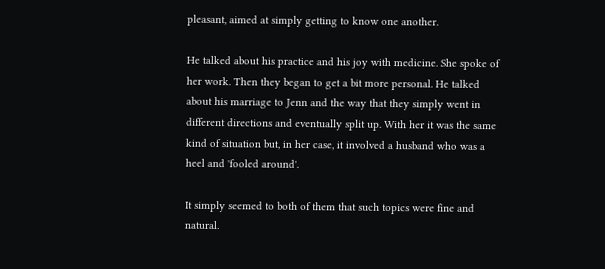pleasant, aimed at simply getting to know one another.

He talked about his practice and his joy with medicine. She spoke of her work. Then they began to get a bit more personal. He talked about his marriage to Jenn and the way that they simply went in different directions and eventually split up. With her it was the same kind of situation but, in her case, it involved a husband who was a heel and 'fooled around'.

It simply seemed to both of them that such topics were fine and natural.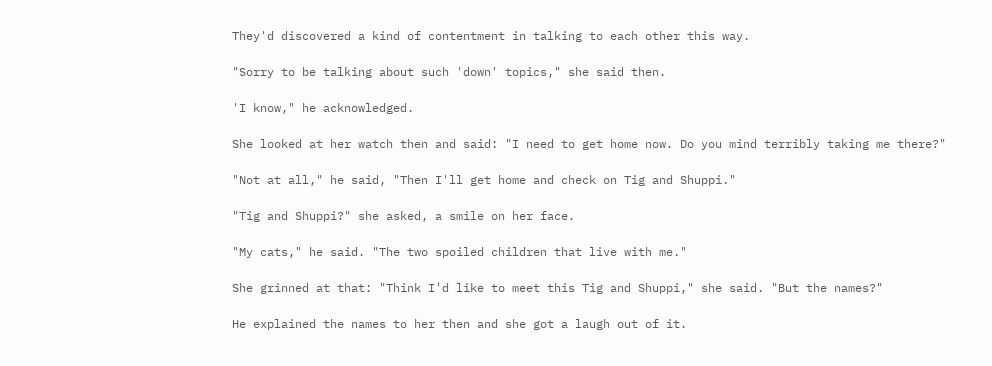They'd discovered a kind of contentment in talking to each other this way.

"Sorry to be talking about such 'down' topics," she said then.

'I know," he acknowledged.

She looked at her watch then and said: "I need to get home now. Do you mind terribly taking me there?"

"Not at all," he said, "Then I'll get home and check on Tig and Shuppi."

"Tig and Shuppi?" she asked, a smile on her face.

"My cats," he said. "The two spoiled children that live with me."

She grinned at that: "Think I'd like to meet this Tig and Shuppi," she said. "But the names?"

He explained the names to her then and she got a laugh out of it.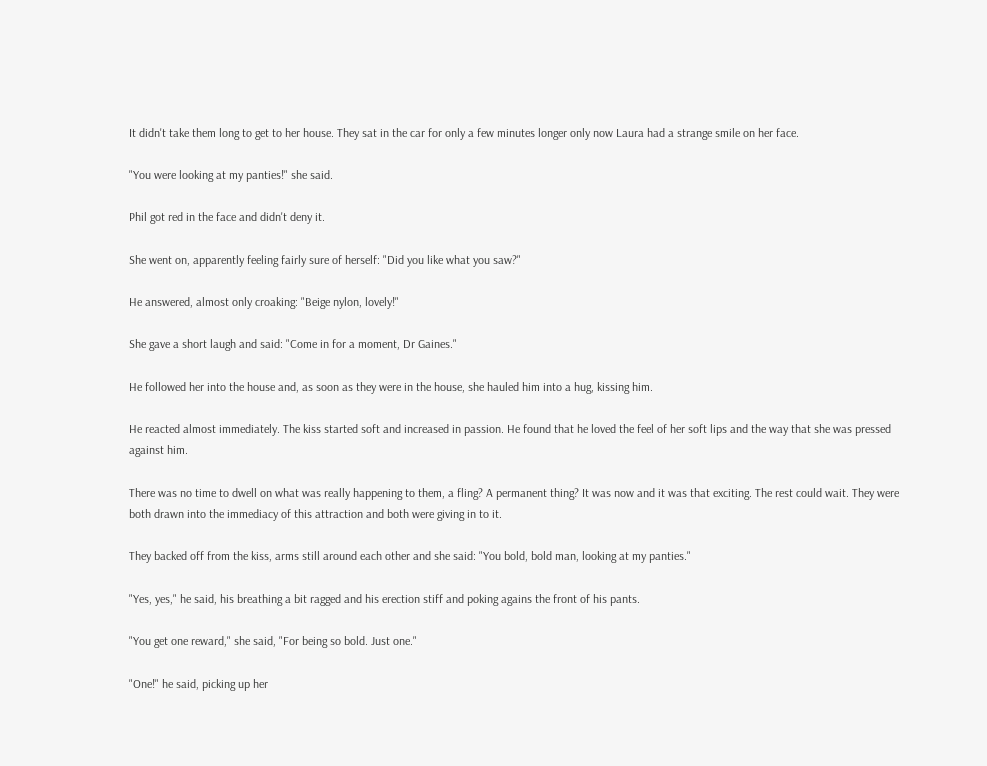It didn't take them long to get to her house. They sat in the car for only a few minutes longer only now Laura had a strange smile on her face.

"You were looking at my panties!" she said.

Phil got red in the face and didn't deny it.

She went on, apparently feeling fairly sure of herself: "Did you like what you saw?"

He answered, almost only croaking: "Beige nylon, lovely!"

She gave a short laugh and said: "Come in for a moment, Dr Gaines."

He followed her into the house and, as soon as they were in the house, she hauled him into a hug, kissing him.

He reacted almost immediately. The kiss started soft and increased in passion. He found that he loved the feel of her soft lips and the way that she was pressed against him.

There was no time to dwell on what was really happening to them, a fling? A permanent thing? It was now and it was that exciting. The rest could wait. They were both drawn into the immediacy of this attraction and both were giving in to it.

They backed off from the kiss, arms still around each other and she said: "You bold, bold man, looking at my panties."

"Yes, yes," he said, his breathing a bit ragged and his erection stiff and poking agains the front of his pants.

"You get one reward," she said, "For being so bold. Just one."

"One!" he said, picking up her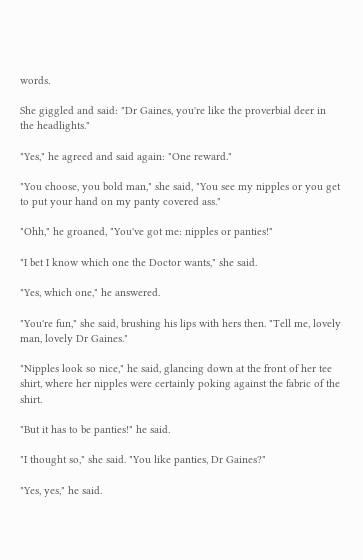words.

She giggled and said: "Dr Gaines, you're like the proverbial deer in the headlights."

"Yes," he agreed and said again: "One reward."

"You choose, you bold man," she said, "You see my nipples or you get to put your hand on my panty covered ass."

"Ohh," he groaned, "You've got me: nipples or panties!"

"I bet I know which one the Doctor wants," she said.

"Yes, which one," he answered.

"You're fun," she said, brushing his lips with hers then. "Tell me, lovely man, lovely Dr Gaines."

"Nipples look so nice," he said, glancing down at the front of her tee shirt, where her nipples were certainly poking against the fabric of the shirt.

"But it has to be panties!" he said.

"I thought so," she said. "You like panties, Dr Gaines?"

"Yes, yes," he said.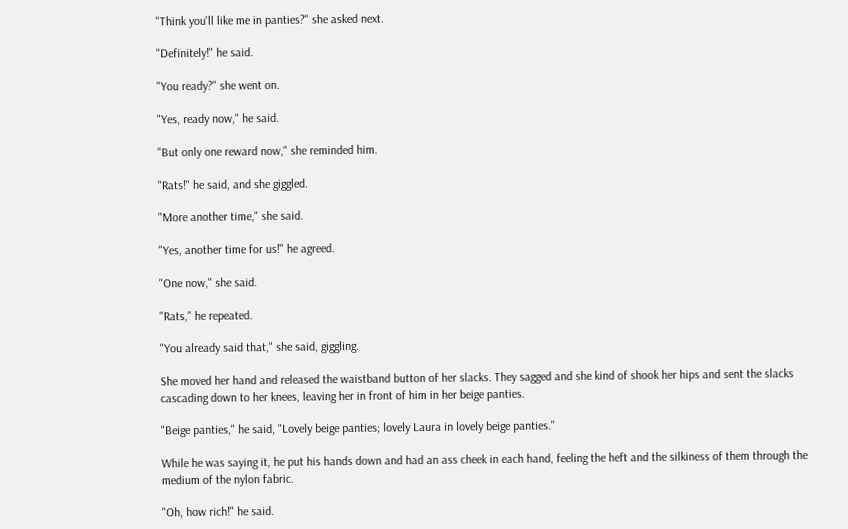"Think you'll like me in panties?" she asked next.

"Definitely!" he said.

"You ready?" she went on.

"Yes, ready now," he said.

"But only one reward now," she reminded him.

"Rats!" he said, and she giggled.

"More another time," she said.

"Yes, another time for us!" he agreed.

"One now," she said.

"Rats," he repeated.

"You already said that," she said, giggling.

She moved her hand and released the waistband button of her slacks. They sagged and she kind of shook her hips and sent the slacks cascading down to her knees, leaving her in front of him in her beige panties.

"Beige panties," he said, "Lovely beige panties; lovely Laura in lovely beige panties."

While he was saying it, he put his hands down and had an ass cheek in each hand, feeling the heft and the silkiness of them through the medium of the nylon fabric.

"Oh, how rich!" he said.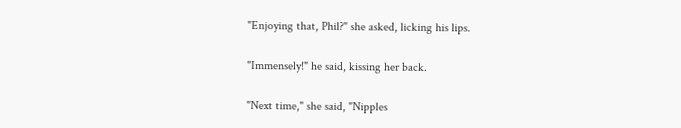"Enjoying that, Phil?" she asked, licking his lips.

"Immensely!" he said, kissing her back.

"Next time," she said, "Nipples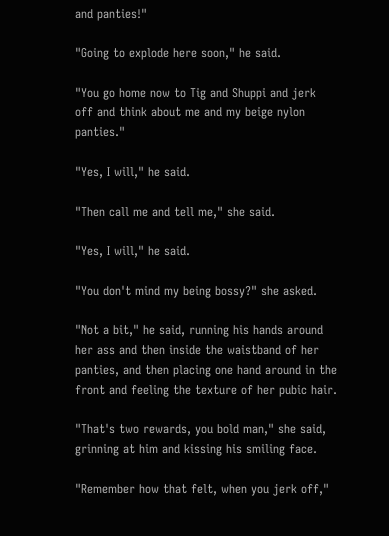and panties!"

"Going to explode here soon," he said.

"You go home now to Tig and Shuppi and jerk off and think about me and my beige nylon panties."

"Yes, I will," he said.

"Then call me and tell me," she said.

"Yes, I will," he said.

"You don't mind my being bossy?" she asked.

"Not a bit," he said, running his hands around her ass and then inside the waistband of her panties, and then placing one hand around in the front and feeling the texture of her pubic hair.

"That's two rewards, you bold man," she said, grinning at him and kissing his smiling face.

"Remember how that felt, when you jerk off,"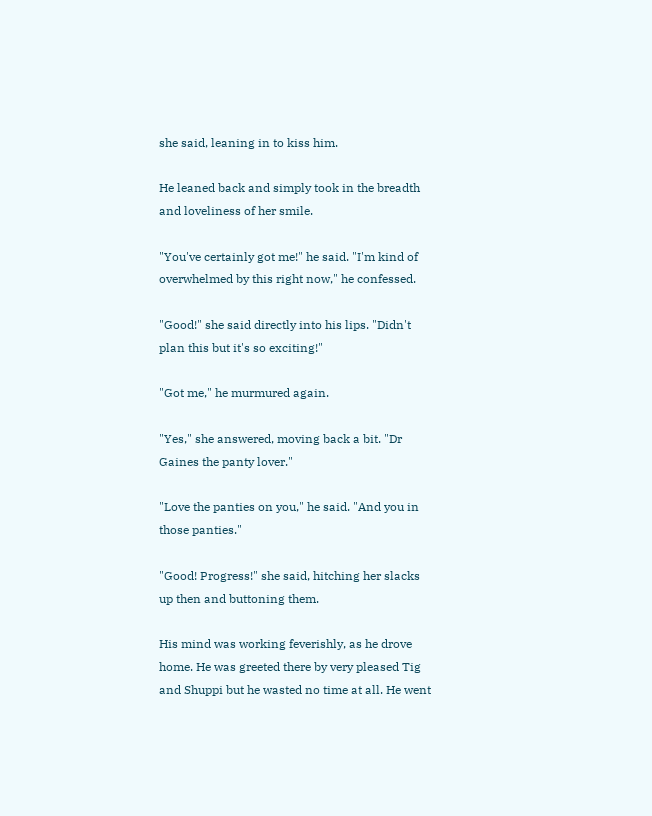she said, leaning in to kiss him.

He leaned back and simply took in the breadth and loveliness of her smile.

"You've certainly got me!" he said. "I'm kind of overwhelmed by this right now," he confessed.

"Good!" she said directly into his lips. "Didn't plan this but it's so exciting!"

"Got me," he murmured again.

"Yes," she answered, moving back a bit. "Dr Gaines the panty lover."

"Love the panties on you," he said. "And you in those panties."

"Good! Progress!" she said, hitching her slacks up then and buttoning them.

His mind was working feverishly, as he drove home. He was greeted there by very pleased Tig and Shuppi but he wasted no time at all. He went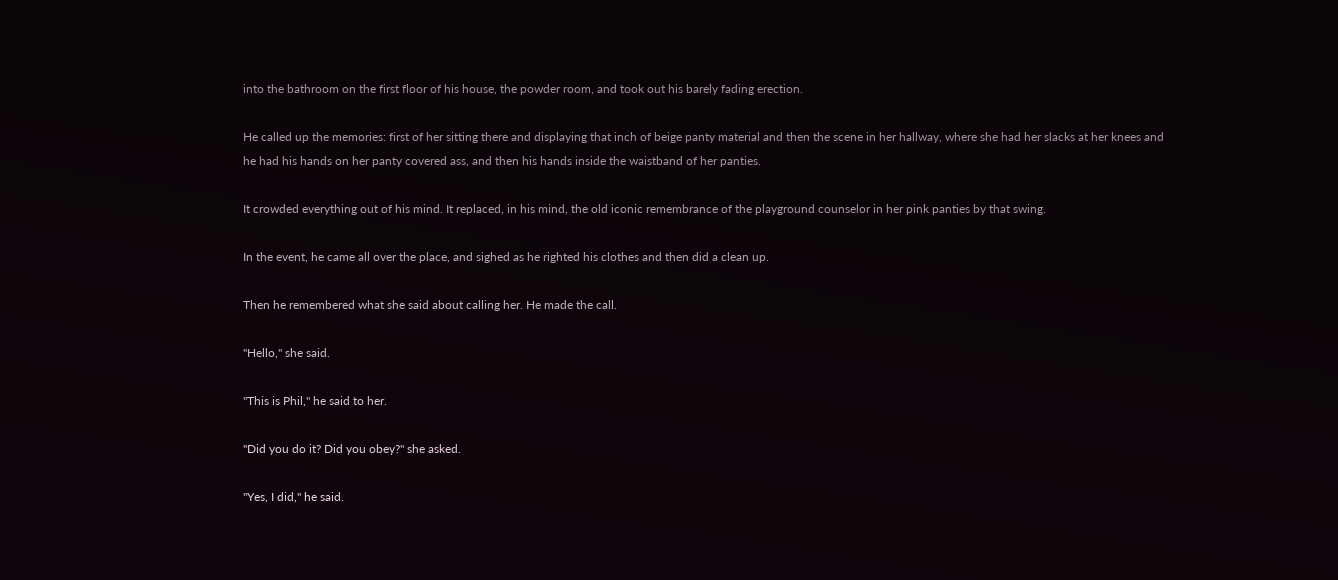into the bathroom on the first floor of his house, the powder room, and took out his barely fading erection.

He called up the memories: first of her sitting there and displaying that inch of beige panty material and then the scene in her hallway, where she had her slacks at her knees and he had his hands on her panty covered ass, and then his hands inside the waistband of her panties.

It crowded everything out of his mind. It replaced, in his mind, the old iconic remembrance of the playground counselor in her pink panties by that swing.

In the event, he came all over the place, and sighed as he righted his clothes and then did a clean up.

Then he remembered what she said about calling her. He made the call.

"Hello," she said.

"This is Phil," he said to her.

"Did you do it? Did you obey?" she asked.

"Yes, I did," he said.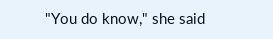"You do know," she said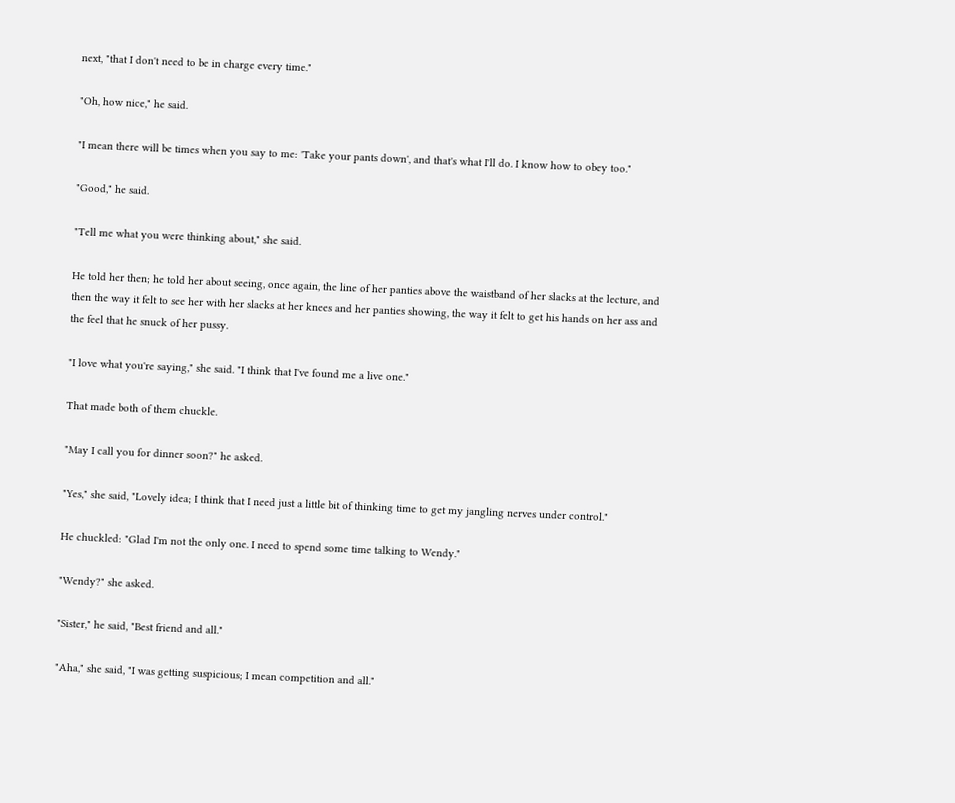next, "that I don't need to be in charge every time."

"Oh, how nice," he said.

"I mean there will be times when you say to me: 'Take your pants down', and that's what I'll do. I know how to obey too."

"Good," he said.

"Tell me what you were thinking about," she said.

He told her then; he told her about seeing, once again, the line of her panties above the waistband of her slacks at the lecture, and then the way it felt to see her with her slacks at her knees and her panties showing, the way it felt to get his hands on her ass and the feel that he snuck of her pussy.

"I love what you're saying," she said. "I think that I've found me a live one."

That made both of them chuckle.

"May I call you for dinner soon?" he asked.

"Yes," she said, "Lovely idea; I think that I need just a little bit of thinking time to get my jangling nerves under control."

He chuckled: "Glad I'm not the only one. I need to spend some time talking to Wendy."

"Wendy?" she asked.

"Sister," he said, "Best friend and all."

"Aha," she said, "I was getting suspicious; I mean competition and all."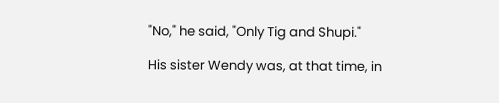"No," he said, "Only Tig and Shupi."

His sister Wendy was, at that time, in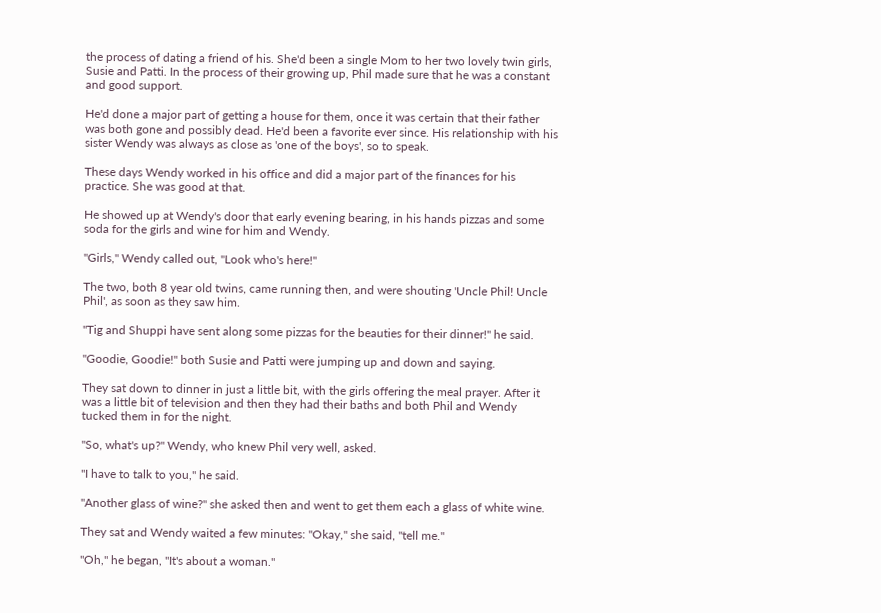the process of dating a friend of his. She'd been a single Mom to her two lovely twin girls, Susie and Patti. In the process of their growing up, Phil made sure that he was a constant and good support.

He'd done a major part of getting a house for them, once it was certain that their father was both gone and possibly dead. He'd been a favorite ever since. His relationship with his sister Wendy was always as close as 'one of the boys', so to speak.

These days Wendy worked in his office and did a major part of the finances for his practice. She was good at that.

He showed up at Wendy's door that early evening bearing, in his hands pizzas and some soda for the girls and wine for him and Wendy.

"Girls," Wendy called out, "Look who's here!"

The two, both 8 year old twins, came running then, and were shouting 'Uncle Phil! Uncle Phil', as soon as they saw him.

"Tig and Shuppi have sent along some pizzas for the beauties for their dinner!" he said.

"Goodie, Goodie!" both Susie and Patti were jumping up and down and saying.

They sat down to dinner in just a little bit, with the girls offering the meal prayer. After it was a little bit of television and then they had their baths and both Phil and Wendy tucked them in for the night.

"So, what's up?" Wendy, who knew Phil very well, asked.

"I have to talk to you," he said.

"Another glass of wine?" she asked then and went to get them each a glass of white wine.

They sat and Wendy waited a few minutes: "Okay," she said, "tell me."

"Oh," he began, "It's about a woman."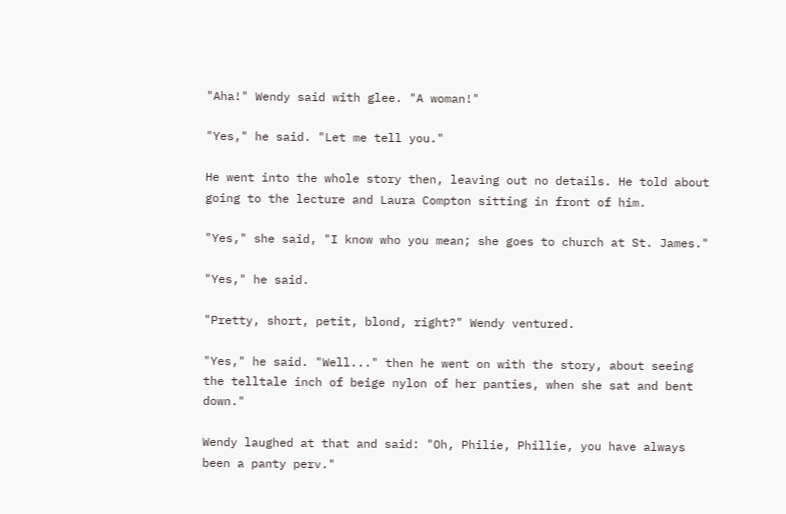"Aha!" Wendy said with glee. "A woman!"

"Yes," he said. "Let me tell you."

He went into the whole story then, leaving out no details. He told about going to the lecture and Laura Compton sitting in front of him.

"Yes," she said, "I know who you mean; she goes to church at St. James."

"Yes," he said.

"Pretty, short, petit, blond, right?" Wendy ventured.

"Yes," he said. "Well..." then he went on with the story, about seeing the telltale inch of beige nylon of her panties, when she sat and bent down."

Wendy laughed at that and said: "Oh, Philie, Phillie, you have always been a panty perv."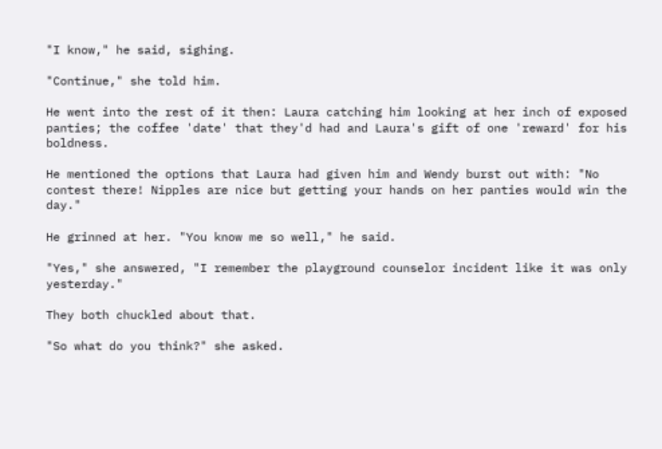"I know," he said, sighing.

"Continue," she told him.

He went into the rest of it then: Laura catching him looking at her inch of exposed panties; the coffee 'date' that they'd had and Laura's gift of one 'reward' for his boldness.

He mentioned the options that Laura had given him and Wendy burst out with: "No contest there! Nipples are nice but getting your hands on her panties would win the day."

He grinned at her. "You know me so well," he said.

"Yes," she answered, "I remember the playground counselor incident like it was only yesterday."

They both chuckled about that.

"So what do you think?" she asked.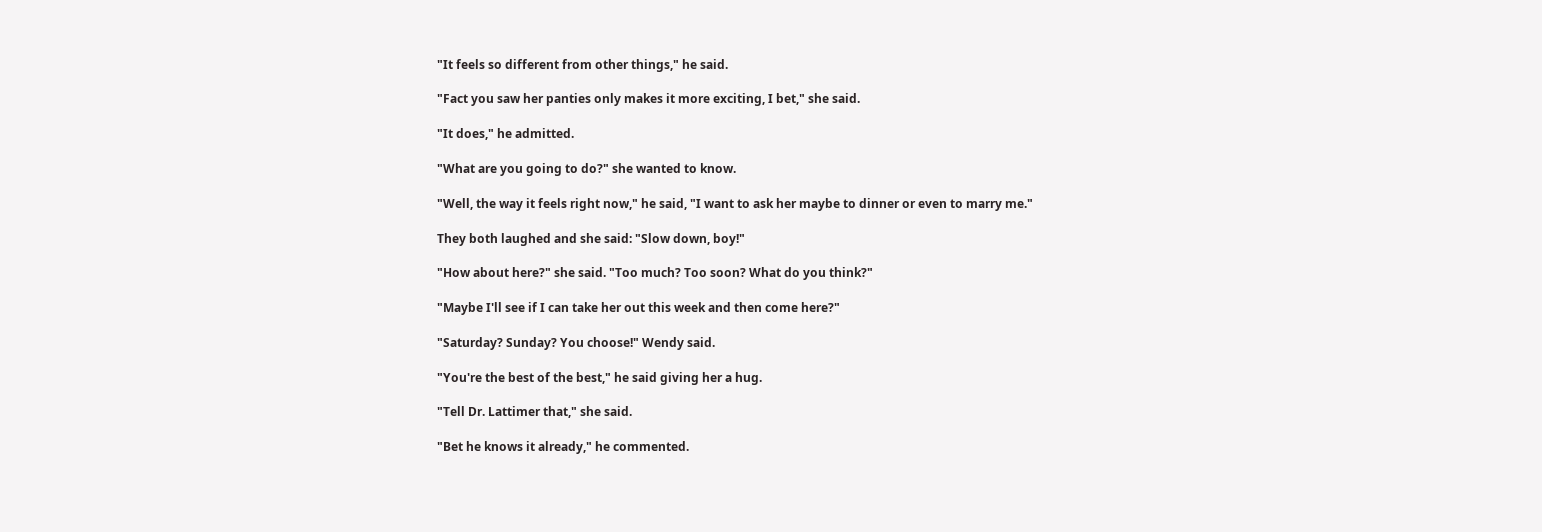"It feels so different from other things," he said.

"Fact you saw her panties only makes it more exciting, I bet," she said.

"It does," he admitted.

"What are you going to do?" she wanted to know.

"Well, the way it feels right now," he said, "I want to ask her maybe to dinner or even to marry me."

They both laughed and she said: "Slow down, boy!"

"How about here?" she said. "Too much? Too soon? What do you think?"

"Maybe I'll see if I can take her out this week and then come here?"

"Saturday? Sunday? You choose!" Wendy said.

"You're the best of the best," he said giving her a hug.

"Tell Dr. Lattimer that," she said.

"Bet he knows it already," he commented.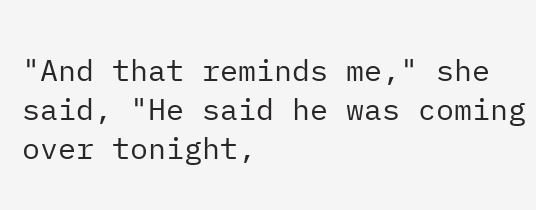"And that reminds me," she said, "He said he was coming over tonight,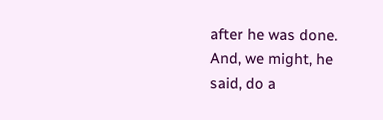after he was done. And, we might, he said, do a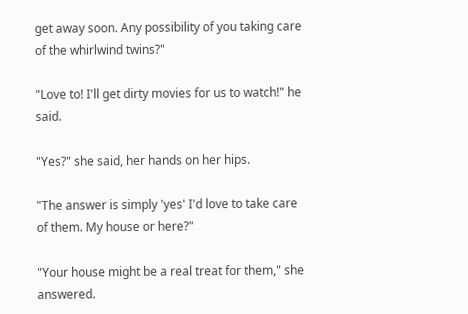get away soon. Any possibility of you taking care of the whirlwind twins?"

"Love to! I'll get dirty movies for us to watch!" he said.

"Yes?" she said, her hands on her hips.

"The answer is simply 'yes' I'd love to take care of them. My house or here?"

"Your house might be a real treat for them," she answered.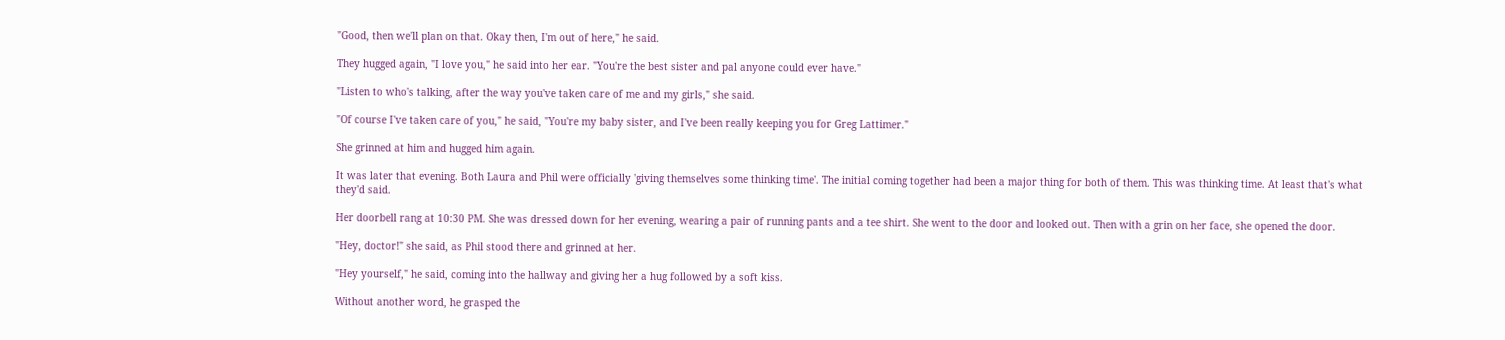"Good, then we'll plan on that. Okay then, I'm out of here," he said.

They hugged again, "I love you," he said into her ear. "You're the best sister and pal anyone could ever have."

"Listen to who's talking, after the way you've taken care of me and my girls," she said.

"Of course I've taken care of you," he said, "You're my baby sister, and I've been really keeping you for Greg Lattimer."

She grinned at him and hugged him again.

It was later that evening. Both Laura and Phil were officially 'giving themselves some thinking time'. The initial coming together had been a major thing for both of them. This was thinking time. At least that's what they'd said.

Her doorbell rang at 10:30 PM. She was dressed down for her evening, wearing a pair of running pants and a tee shirt. She went to the door and looked out. Then with a grin on her face, she opened the door.

"Hey, doctor!" she said, as Phil stood there and grinned at her.

"Hey yourself," he said, coming into the hallway and giving her a hug followed by a soft kiss.

Without another word, he grasped the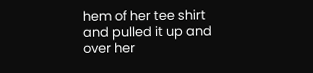hem of her tee shirt and pulled it up and over her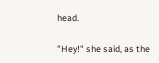head.

"Hey!" she said, as the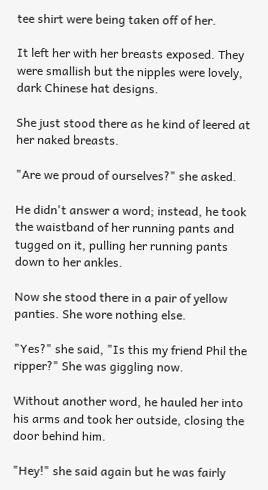tee shirt were being taken off of her.

It left her with her breasts exposed. They were smallish but the nipples were lovely, dark Chinese hat designs.

She just stood there as he kind of leered at her naked breasts.

"Are we proud of ourselves?" she asked.

He didn't answer a word; instead, he took the waistband of her running pants and tugged on it, pulling her running pants down to her ankles.

Now she stood there in a pair of yellow panties. She wore nothing else.

"Yes?" she said, "Is this my friend Phil the ripper?" She was giggling now.

Without another word, he hauled her into his arms and took her outside, closing the door behind him.

"Hey!" she said again but he was fairly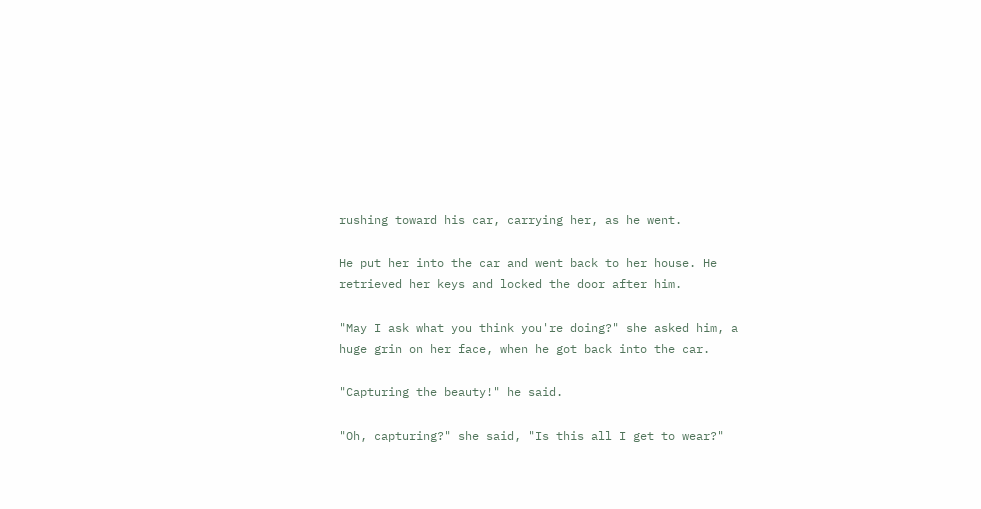rushing toward his car, carrying her, as he went.

He put her into the car and went back to her house. He retrieved her keys and locked the door after him.

"May I ask what you think you're doing?" she asked him, a huge grin on her face, when he got back into the car.

"Capturing the beauty!" he said.

"Oh, capturing?" she said, "Is this all I get to wear?"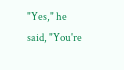"Yes," he said, "You're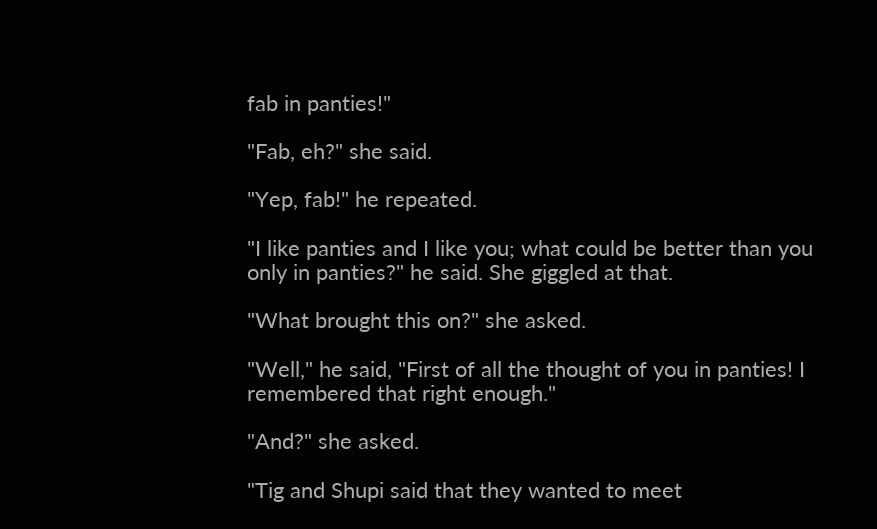fab in panties!"

"Fab, eh?" she said.

"Yep, fab!" he repeated.

"I like panties and I like you; what could be better than you only in panties?" he said. She giggled at that.

"What brought this on?" she asked.

"Well," he said, "First of all the thought of you in panties! I remembered that right enough."

"And?" she asked.

"Tig and Shupi said that they wanted to meet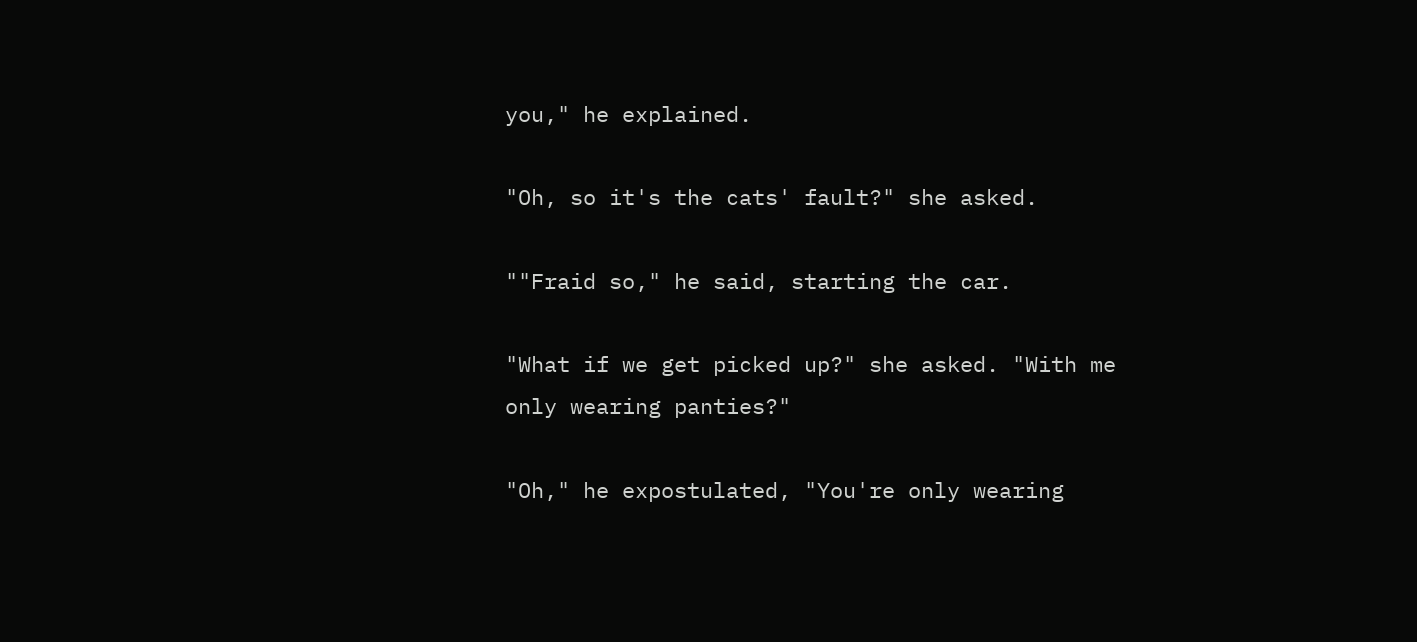you," he explained.

"Oh, so it's the cats' fault?" she asked.

""Fraid so," he said, starting the car.

"What if we get picked up?" she asked. "With me only wearing panties?"

"Oh," he expostulated, "You're only wearing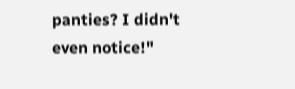panties? I didn't even notice!"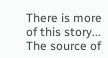There is more of this story...
The source of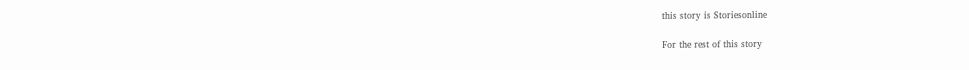this story is Storiesonline

For the rest of this story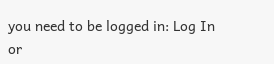you need to be logged in: Log In or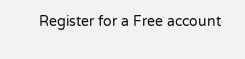Register for a Free account